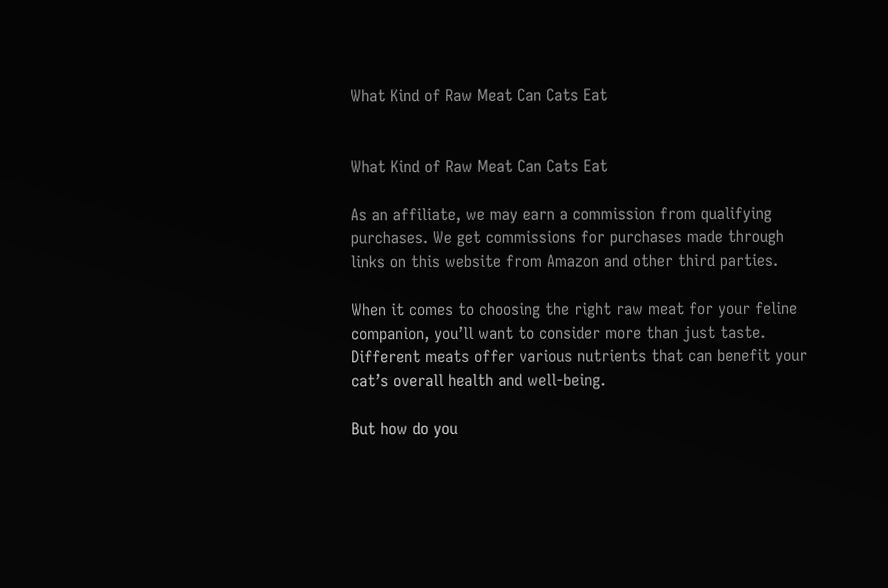What Kind of Raw Meat Can Cats Eat


What Kind of Raw Meat Can Cats Eat

As an affiliate, we may earn a commission from qualifying purchases. We get commissions for purchases made through links on this website from Amazon and other third parties.

When it comes to choosing the right raw meat for your feline companion, you’ll want to consider more than just taste. Different meats offer various nutrients that can benefit your cat’s overall health and well-being.

But how do you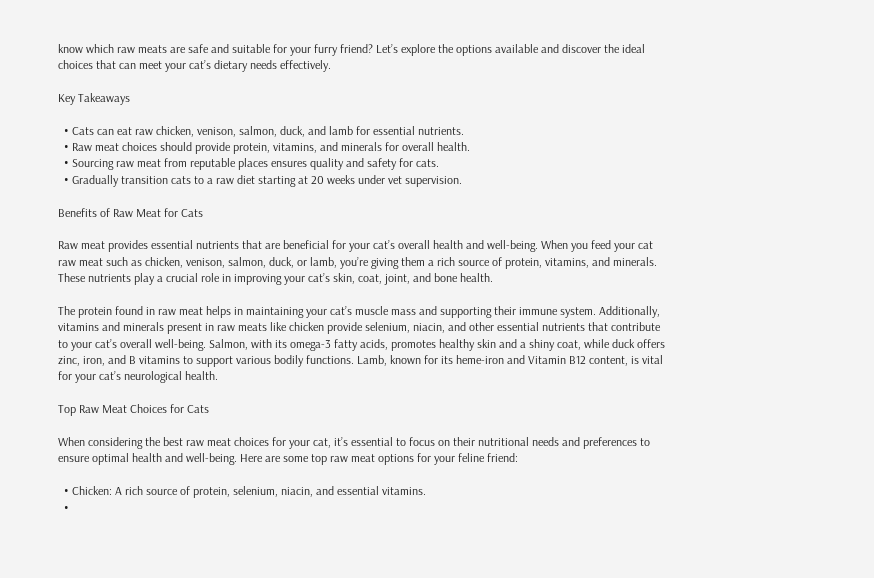know which raw meats are safe and suitable for your furry friend? Let’s explore the options available and discover the ideal choices that can meet your cat’s dietary needs effectively.

Key Takeaways

  • Cats can eat raw chicken, venison, salmon, duck, and lamb for essential nutrients.
  • Raw meat choices should provide protein, vitamins, and minerals for overall health.
  • Sourcing raw meat from reputable places ensures quality and safety for cats.
  • Gradually transition cats to a raw diet starting at 20 weeks under vet supervision.

Benefits of Raw Meat for Cats

Raw meat provides essential nutrients that are beneficial for your cat’s overall health and well-being. When you feed your cat raw meat such as chicken, venison, salmon, duck, or lamb, you’re giving them a rich source of protein, vitamins, and minerals. These nutrients play a crucial role in improving your cat’s skin, coat, joint, and bone health.

The protein found in raw meat helps in maintaining your cat’s muscle mass and supporting their immune system. Additionally, vitamins and minerals present in raw meats like chicken provide selenium, niacin, and other essential nutrients that contribute to your cat’s overall well-being. Salmon, with its omega-3 fatty acids, promotes healthy skin and a shiny coat, while duck offers zinc, iron, and B vitamins to support various bodily functions. Lamb, known for its heme-iron and Vitamin B12 content, is vital for your cat’s neurological health.

Top Raw Meat Choices for Cats

When considering the best raw meat choices for your cat, it’s essential to focus on their nutritional needs and preferences to ensure optimal health and well-being. Here are some top raw meat options for your feline friend:

  • Chicken: A rich source of protein, selenium, niacin, and essential vitamins.
  •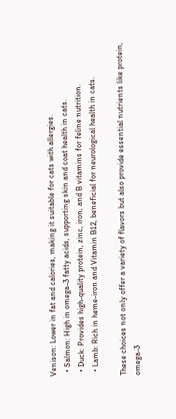Venison: Lower in fat and calories, making it suitable for cats with allergies.
  • Salmon: High in omega-3 fatty acids, supporting skin and coat health in cats.
  • Duck: Provides high-quality protein, zinc, iron, and B vitamins for feline nutrition.
  • Lamb: Rich in heme-iron and Vitamin B12, beneficial for neurological health in cats.

These choices not only offer a variety of flavors but also provide essential nutrients like protein, omega-3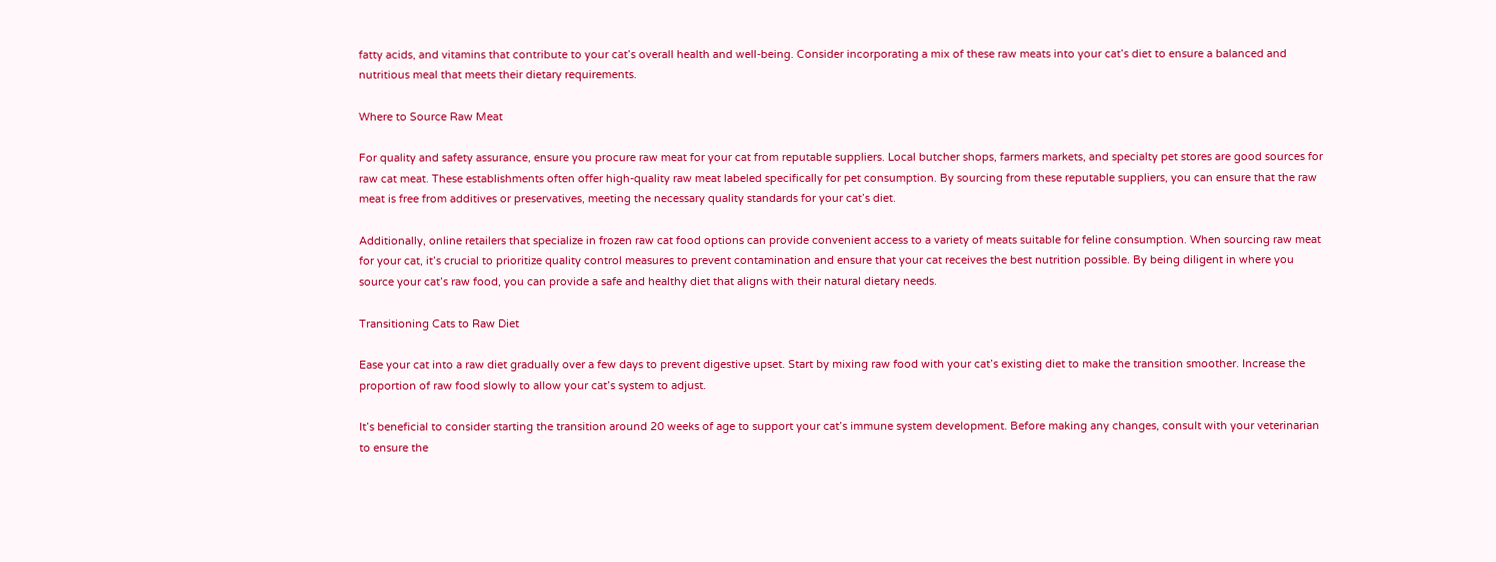fatty acids, and vitamins that contribute to your cat’s overall health and well-being. Consider incorporating a mix of these raw meats into your cat’s diet to ensure a balanced and nutritious meal that meets their dietary requirements.

Where to Source Raw Meat

For quality and safety assurance, ensure you procure raw meat for your cat from reputable suppliers. Local butcher shops, farmers markets, and specialty pet stores are good sources for raw cat meat. These establishments often offer high-quality raw meat labeled specifically for pet consumption. By sourcing from these reputable suppliers, you can ensure that the raw meat is free from additives or preservatives, meeting the necessary quality standards for your cat’s diet.

Additionally, online retailers that specialize in frozen raw cat food options can provide convenient access to a variety of meats suitable for feline consumption. When sourcing raw meat for your cat, it’s crucial to prioritize quality control measures to prevent contamination and ensure that your cat receives the best nutrition possible. By being diligent in where you source your cat’s raw food, you can provide a safe and healthy diet that aligns with their natural dietary needs.

Transitioning Cats to Raw Diet

Ease your cat into a raw diet gradually over a few days to prevent digestive upset. Start by mixing raw food with your cat’s existing diet to make the transition smoother. Increase the proportion of raw food slowly to allow your cat’s system to adjust.

It’s beneficial to consider starting the transition around 20 weeks of age to support your cat’s immune system development. Before making any changes, consult with your veterinarian to ensure the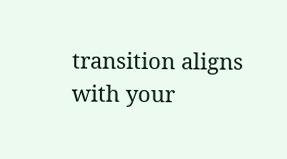transition aligns with your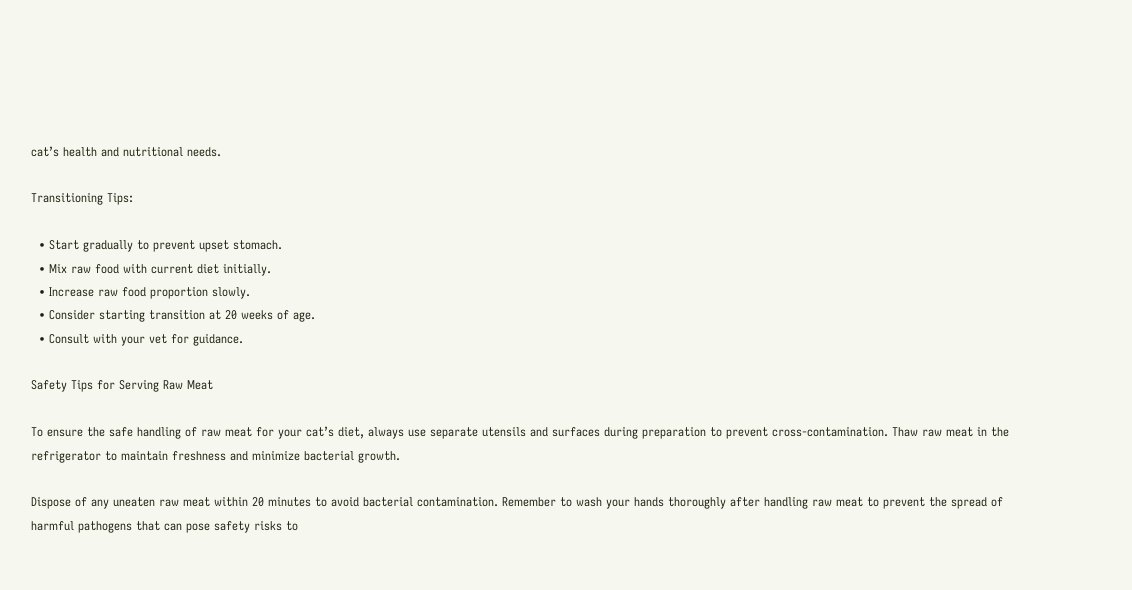cat’s health and nutritional needs.

Transitioning Tips:

  • Start gradually to prevent upset stomach.
  • Mix raw food with current diet initially.
  • Increase raw food proportion slowly.
  • Consider starting transition at 20 weeks of age.
  • Consult with your vet for guidance.

Safety Tips for Serving Raw Meat

To ensure the safe handling of raw meat for your cat’s diet, always use separate utensils and surfaces during preparation to prevent cross-contamination. Thaw raw meat in the refrigerator to maintain freshness and minimize bacterial growth.

Dispose of any uneaten raw meat within 20 minutes to avoid bacterial contamination. Remember to wash your hands thoroughly after handling raw meat to prevent the spread of harmful pathogens that can pose safety risks to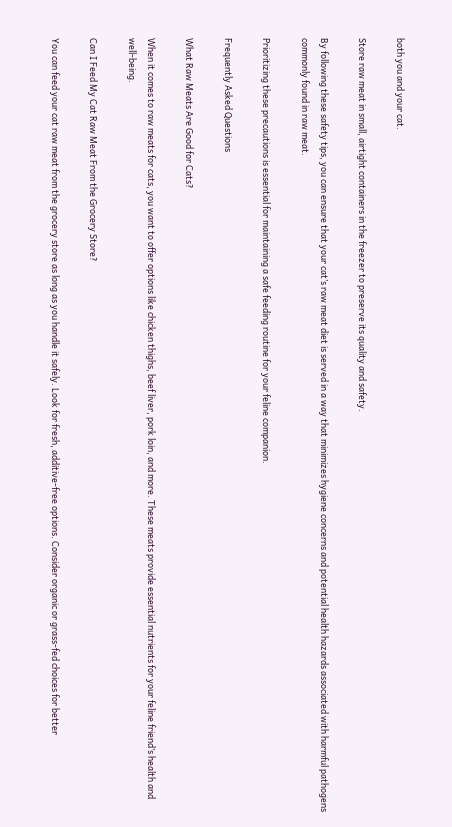both you and your cat.

Store raw meat in small, airtight containers in the freezer to preserve its quality and safety.

By following these safety tips, you can ensure that your cat’s raw meat diet is served in a way that minimizes hygiene concerns and potential health hazards associated with harmful pathogens commonly found in raw meat.

Prioritizing these precautions is essential for maintaining a safe feeding routine for your feline companion.

Frequently Asked Questions

What Raw Meats Are Good for Cats?

When it comes to raw meats for cats, you want to offer options like chicken thighs, beef liver, pork loin, and more. These meats provide essential nutrients for your feline friend’s health and well-being.

Can I Feed My Cat Raw Meat From the Grocery Store?

You can feed your cat raw meat from the grocery store as long as you handle it safely. Look for fresh, additive-free options. Consider organic or grass-fed choices for better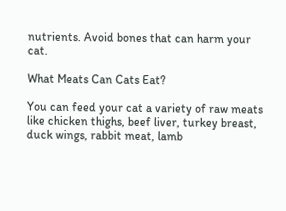nutrients. Avoid bones that can harm your cat.

What Meats Can Cats Eat?

You can feed your cat a variety of raw meats like chicken thighs, beef liver, turkey breast, duck wings, rabbit meat, lamb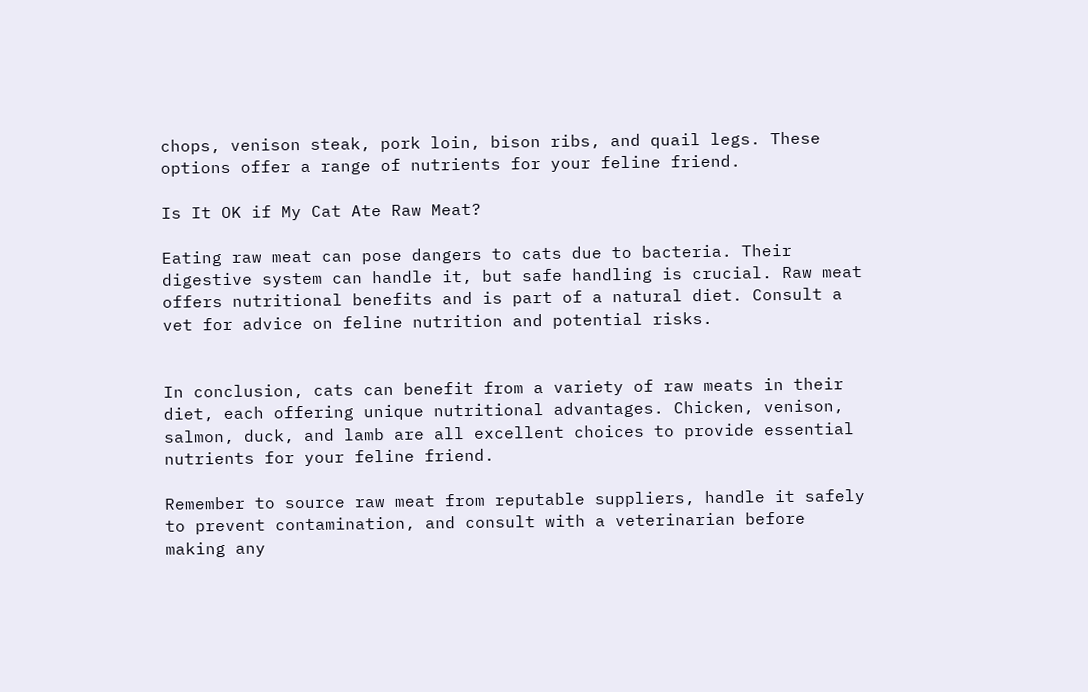chops, venison steak, pork loin, bison ribs, and quail legs. These options offer a range of nutrients for your feline friend.

Is It OK if My Cat Ate Raw Meat?

Eating raw meat can pose dangers to cats due to bacteria. Their digestive system can handle it, but safe handling is crucial. Raw meat offers nutritional benefits and is part of a natural diet. Consult a vet for advice on feline nutrition and potential risks.


In conclusion, cats can benefit from a variety of raw meats in their diet, each offering unique nutritional advantages. Chicken, venison, salmon, duck, and lamb are all excellent choices to provide essential nutrients for your feline friend.

Remember to source raw meat from reputable suppliers, handle it safely to prevent contamination, and consult with a veterinarian before making any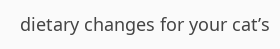dietary changes for your cat’s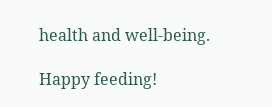health and well-being.

Happy feeding!